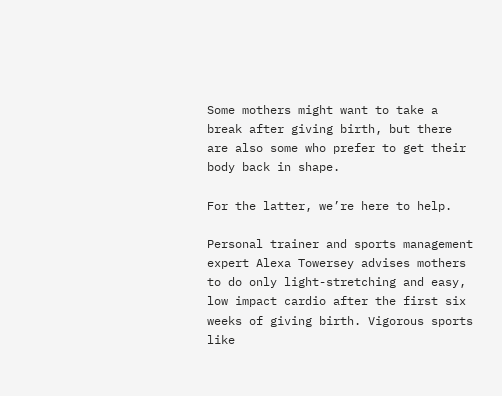Some mothers might want to take a break after giving birth, but there are also some who prefer to get their body back in shape.

For the latter, we’re here to help.

Personal trainer and sports management expert Alexa Towersey advises mothers to do only light-stretching and easy, low impact cardio after the first six weeks of giving birth. Vigorous sports like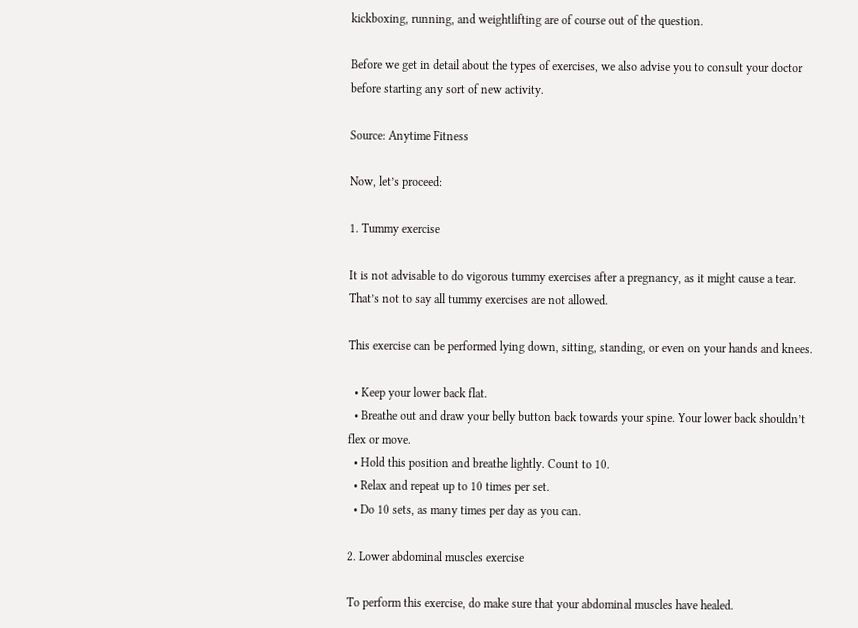kickboxing, running, and weightlifting are of course out of the question.

Before we get in detail about the types of exercises, we also advise you to consult your doctor before starting any sort of new activity.

Source: Anytime Fitness

Now, let’s proceed:

1. Tummy exercise

It is not advisable to do vigorous tummy exercises after a pregnancy, as it might cause a tear. That’s not to say all tummy exercises are not allowed.

This exercise can be performed lying down, sitting, standing, or even on your hands and knees.

  • Keep your lower back flat.
  • Breathe out and draw your belly button back towards your spine. Your lower back shouldn’t flex or move.
  • Hold this position and breathe lightly. Count to 10.
  • Relax and repeat up to 10 times per set.
  • Do 10 sets, as many times per day as you can.

2. Lower abdominal muscles exercise

To perform this exercise, do make sure that your abdominal muscles have healed.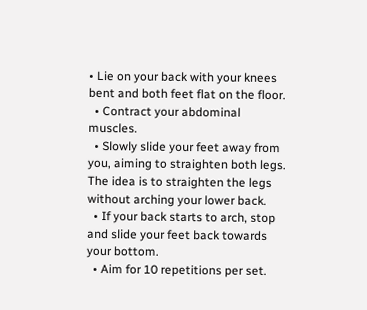• Lie on your back with your knees bent and both feet flat on the floor.
  • Contract your abdominal muscles.
  • Slowly slide your feet away from you, aiming to straighten both legs. The idea is to straighten the legs without arching your lower back.
  • If your back starts to arch, stop and slide your feet back towards your bottom.
  • Aim for 10 repetitions per set.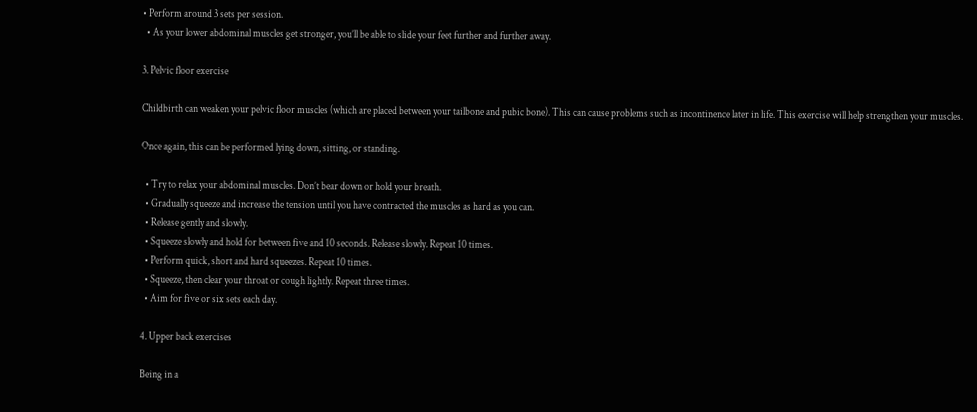• Perform around 3 sets per session.
  • As your lower abdominal muscles get stronger, you’ll be able to slide your feet further and further away.

3. Pelvic floor exercise

Childbirth can weaken your pelvic floor muscles (which are placed between your tailbone and pubic bone). This can cause problems such as incontinence later in life. This exercise will help strengthen your muscles.

Once again, this can be performed lying down, sitting, or standing.

  • Try to relax your abdominal muscles. Don’t bear down or hold your breath.
  • Gradually squeeze and increase the tension until you have contracted the muscles as hard as you can.
  • Release gently and slowly.
  • Squeeze slowly and hold for between five and 10 seconds. Release slowly. Repeat 10 times.
  • Perform quick, short and hard squeezes. Repeat 10 times.
  • Squeeze, then clear your throat or cough lightly. Repeat three times.
  • Aim for five or six sets each day.

4. Upper back exercises

Being in a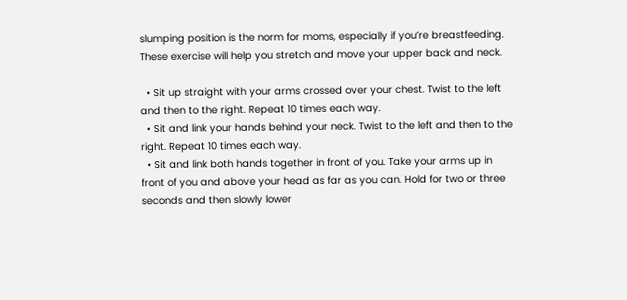slumping position is the norm for moms, especially if you’re breastfeeding. These exercise will help you stretch and move your upper back and neck.

  • Sit up straight with your arms crossed over your chest. Twist to the left and then to the right. Repeat 10 times each way.
  • Sit and link your hands behind your neck. Twist to the left and then to the right. Repeat 10 times each way.
  • Sit and link both hands together in front of you. Take your arms up in front of you and above your head as far as you can. Hold for two or three seconds and then slowly lower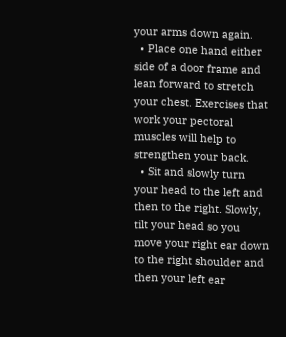your arms down again.
  • Place one hand either side of a door frame and lean forward to stretch your chest. Exercises that work your pectoral muscles will help to strengthen your back.
  • Sit and slowly turn your head to the left and then to the right. Slowly, tilt your head so you move your right ear down to the right shoulder and then your left ear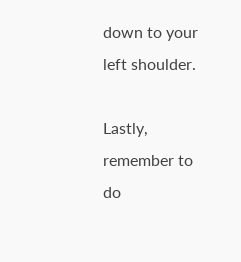down to your left shoulder.

Lastly, remember to do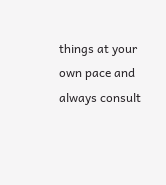things at your own pace and always consult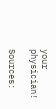your physician!

Sources: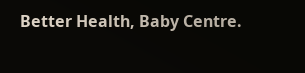Better Health, Baby Centre.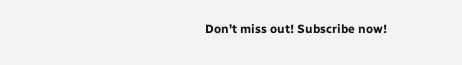Don't miss out! Subscribe now!